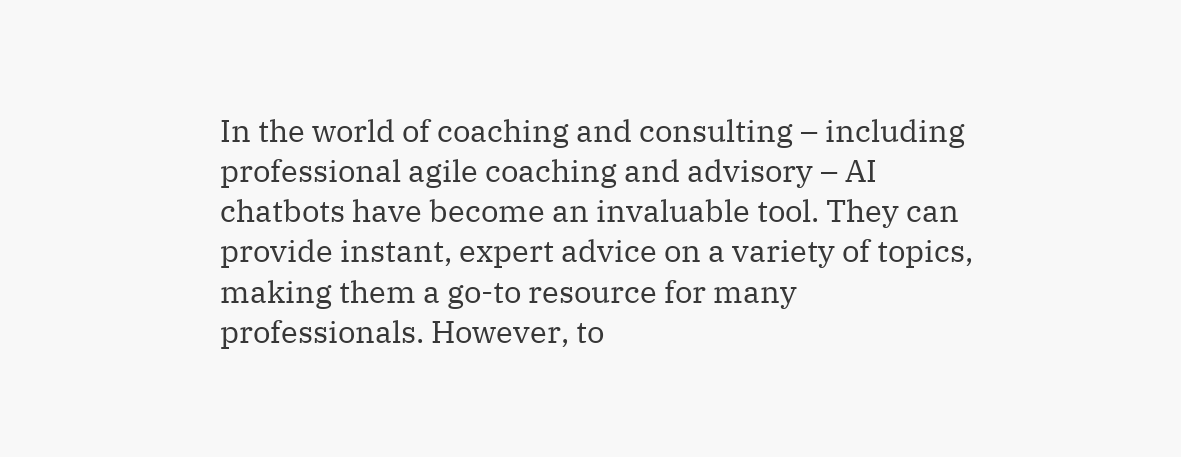In the world of coaching and consulting – including professional agile coaching and advisory – AI chatbots have become an invaluable tool. They can provide instant, expert advice on a variety of topics, making them a go-to resource for many professionals. However, to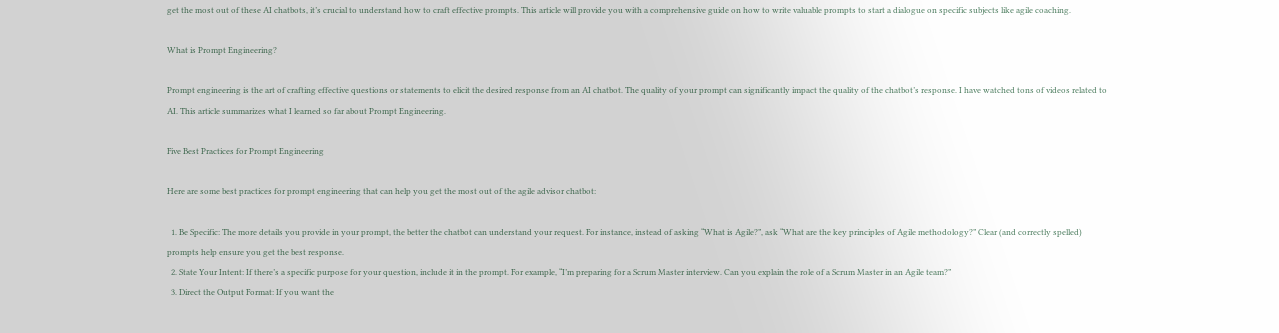get the most out of these AI chatbots, it’s crucial to understand how to craft effective prompts. This article will provide you with a comprehensive guide on how to write valuable prompts to start a dialogue on specific subjects like agile coaching.

What is Prompt Engineering?

Prompt engineering is the art of crafting effective questions or statements to elicit the desired response from an AI chatbot. The quality of your prompt can significantly impact the quality of the chatbot’s response. I have watched tons of videos related to AI. This article summarizes what I learned so far about Prompt Engineering.

Five Best Practices for Prompt Engineering

Here are some best practices for prompt engineering that can help you get the most out of the agile advisor chatbot:

  1. Be Specific: The more details you provide in your prompt, the better the chatbot can understand your request. For instance, instead of asking “What is Agile?”, ask “What are the key principles of Agile methodology?” Clear (and correctly spelled) prompts help ensure you get the best response.
  2. State Your Intent: If there’s a specific purpose for your question, include it in the prompt. For example, “I’m preparing for a Scrum Master interview. Can you explain the role of a Scrum Master in an Agile team?”
  3. Direct the Output Format: If you want the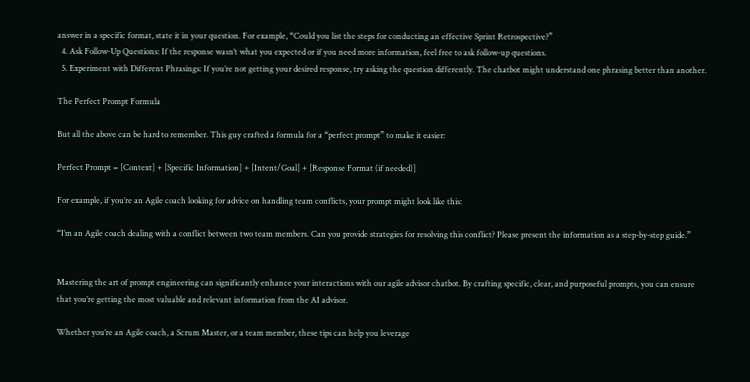answer in a specific format, state it in your question. For example, “Could you list the steps for conducting an effective Sprint Retrospective?”
  4. Ask Follow-Up Questions: If the response wasn’t what you expected or if you need more information, feel free to ask follow-up questions.
  5. Experiment with Different Phrasings: If you’re not getting your desired response, try asking the question differently. The chatbot might understand one phrasing better than another.

The Perfect Prompt Formula

But all the above can be hard to remember. This guy crafted a formula for a “perfect prompt” to make it easier:

Perfect Prompt = [Context] + [Specific Information] + [Intent/Goal] + [Response Format (if needed)]

For example, if you’re an Agile coach looking for advice on handling team conflicts, your prompt might look like this:

“I’m an Agile coach dealing with a conflict between two team members. Can you provide strategies for resolving this conflict? Please present the information as a step-by-step guide.”


Mastering the art of prompt engineering can significantly enhance your interactions with our agile advisor chatbot. By crafting specific, clear, and purposeful prompts, you can ensure that you’re getting the most valuable and relevant information from the AI advisor.

Whether you’re an Agile coach, a Scrum Master, or a team member, these tips can help you leverage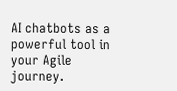AI chatbots as a powerful tool in your Agile journey.